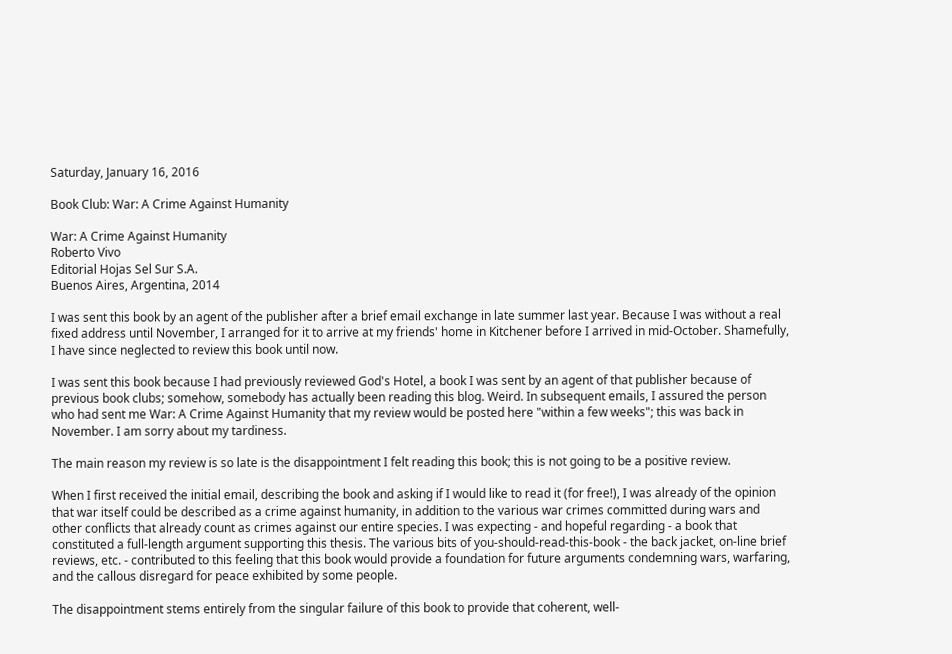Saturday, January 16, 2016

Book Club: War: A Crime Against Humanity

War: A Crime Against Humanity
Roberto Vivo
Editorial Hojas Sel Sur S.A.
Buenos Aires, Argentina, 2014

I was sent this book by an agent of the publisher after a brief email exchange in late summer last year. Because I was without a real fixed address until November, I arranged for it to arrive at my friends' home in Kitchener before I arrived in mid-October. Shamefully, I have since neglected to review this book until now.

I was sent this book because I had previously reviewed God's Hotel, a book I was sent by an agent of that publisher because of previous book clubs; somehow, somebody has actually been reading this blog. Weird. In subsequent emails, I assured the person who had sent me War: A Crime Against Humanity that my review would be posted here "within a few weeks"; this was back in November. I am sorry about my tardiness.

The main reason my review is so late is the disappointment I felt reading this book; this is not going to be a positive review.

When I first received the initial email, describing the book and asking if I would like to read it (for free!), I was already of the opinion that war itself could be described as a crime against humanity, in addition to the various war crimes committed during wars and other conflicts that already count as crimes against our entire species. I was expecting - and hopeful regarding - a book that constituted a full-length argument supporting this thesis. The various bits of you-should-read-this-book - the back jacket, on-line brief reviews, etc. - contributed to this feeling that this book would provide a foundation for future arguments condemning wars, warfaring, and the callous disregard for peace exhibited by some people.

The disappointment stems entirely from the singular failure of this book to provide that coherent, well-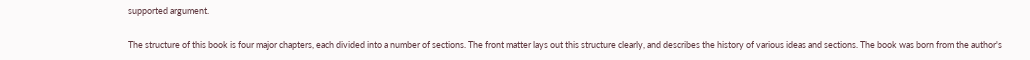supported argument.

The structure of this book is four major chapters, each divided into a number of sections. The front matter lays out this structure clearly, and describes the history of various ideas and sections. The book was born from the author's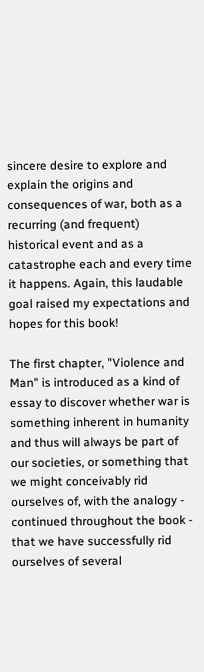sincere desire to explore and explain the origins and consequences of war, both as a recurring (and frequent) historical event and as a catastrophe each and every time it happens. Again, this laudable goal raised my expectations and hopes for this book!

The first chapter, "Violence and Man" is introduced as a kind of essay to discover whether war is something inherent in humanity and thus will always be part of our societies, or something that we might conceivably rid ourselves of, with the analogy - continued throughout the book - that we have successfully rid ourselves of several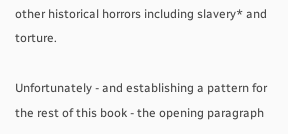other historical horrors including slavery* and torture.

Unfortunately - and establishing a pattern for the rest of this book - the opening paragraph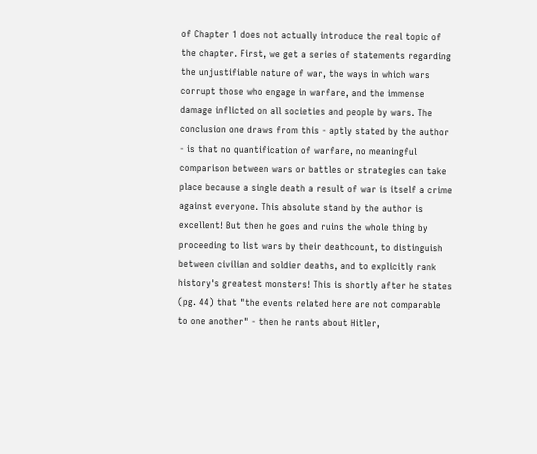of Chapter 1 does not actually introduce the real topic of the chapter. First, we get a series of statements regarding the unjustifiable nature of war, the ways in which wars corrupt those who engage in warfare, and the immense damage inflicted on all societies and people by wars. The conclusion one draws from this - aptly stated by the author - is that no quantification of warfare, no meaningful comparison between wars or battles or strategies can take place because a single death a result of war is itself a crime against everyone. This absolute stand by the author is excellent! But then he goes and ruins the whole thing by proceeding to list wars by their deathcount, to distinguish between civilian and soldier deaths, and to explicitly rank history's greatest monsters! This is shortly after he states (pg. 44) that "the events related here are not comparable to one another" - then he rants about Hitler,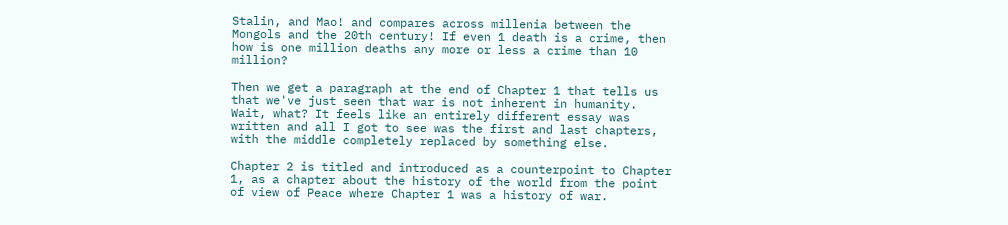Stalin, and Mao! and compares across millenia between the Mongols and the 20th century! If even 1 death is a crime, then how is one million deaths any more or less a crime than 10 million?

Then we get a paragraph at the end of Chapter 1 that tells us that we've just seen that war is not inherent in humanity. Wait, what? It feels like an entirely different essay was written and all I got to see was the first and last chapters, with the middle completely replaced by something else.

Chapter 2 is titled and introduced as a counterpoint to Chapter 1, as a chapter about the history of the world from the point of view of Peace where Chapter 1 was a history of war.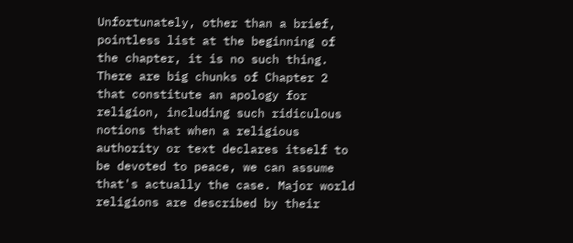Unfortunately, other than a brief, pointless list at the beginning of the chapter, it is no such thing. There are big chunks of Chapter 2 that constitute an apology for religion, including such ridiculous notions that when a religious authority or text declares itself to be devoted to peace, we can assume that's actually the case. Major world religions are described by their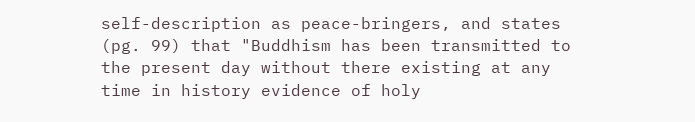self-description as peace-bringers, and states (pg. 99) that "Buddhism has been transmitted to the present day without there existing at any time in history evidence of holy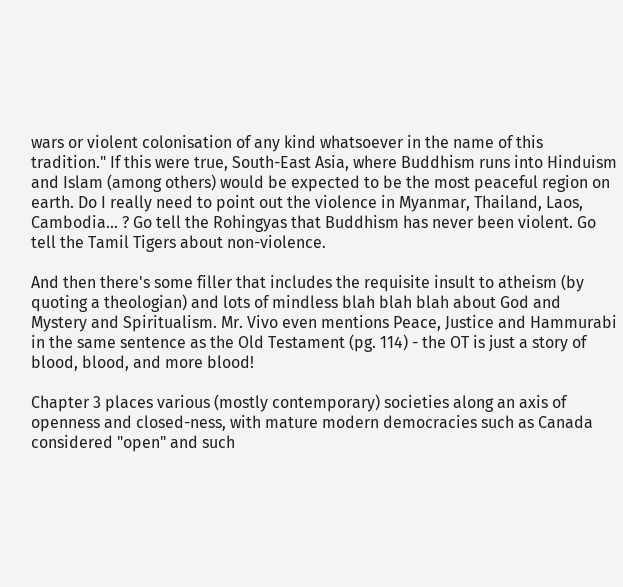wars or violent colonisation of any kind whatsoever in the name of this tradition." If this were true, South-East Asia, where Buddhism runs into Hinduism and Islam (among others) would be expected to be the most peaceful region on earth. Do I really need to point out the violence in Myanmar, Thailand, Laos, Cambodia... ? Go tell the Rohingyas that Buddhism has never been violent. Go tell the Tamil Tigers about non-violence.

And then there's some filler that includes the requisite insult to atheism (by quoting a theologian) and lots of mindless blah blah blah about God and Mystery and Spiritualism. Mr. Vivo even mentions Peace, Justice and Hammurabi in the same sentence as the Old Testament (pg. 114) - the OT is just a story of blood, blood, and more blood!

Chapter 3 places various (mostly contemporary) societies along an axis of openness and closed-ness, with mature modern democracies such as Canada considered "open" and such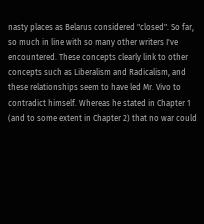nasty places as Belarus considered "closed". So far, so much in line with so many other writers I've encountered. These concepts clearly link to other concepts such as Liberalism and Radicalism, and these relationships seem to have led Mr. Vivo to contradict himself. Whereas he stated in Chapter 1 (and to some extent in Chapter 2) that no war could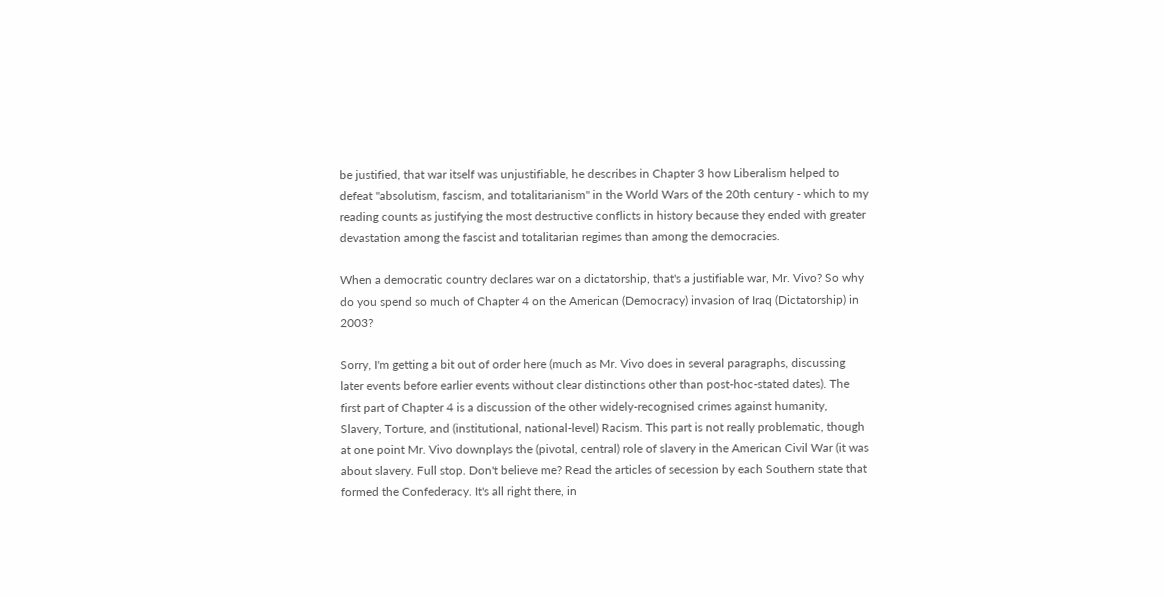be justified, that war itself was unjustifiable, he describes in Chapter 3 how Liberalism helped to defeat "absolutism, fascism, and totalitarianism" in the World Wars of the 20th century - which to my reading counts as justifying the most destructive conflicts in history because they ended with greater devastation among the fascist and totalitarian regimes than among the democracies.

When a democratic country declares war on a dictatorship, that's a justifiable war, Mr. Vivo? So why do you spend so much of Chapter 4 on the American (Democracy) invasion of Iraq (Dictatorship) in 2003?

Sorry, I'm getting a bit out of order here (much as Mr. Vivo does in several paragraphs, discussing later events before earlier events without clear distinctions other than post-hoc-stated dates). The first part of Chapter 4 is a discussion of the other widely-recognised crimes against humanity, Slavery, Torture, and (institutional, national-level) Racism. This part is not really problematic, though at one point Mr. Vivo downplays the (pivotal, central) role of slavery in the American Civil War (it was about slavery. Full stop. Don't believe me? Read the articles of secession by each Southern state that formed the Confederacy. It's all right there, in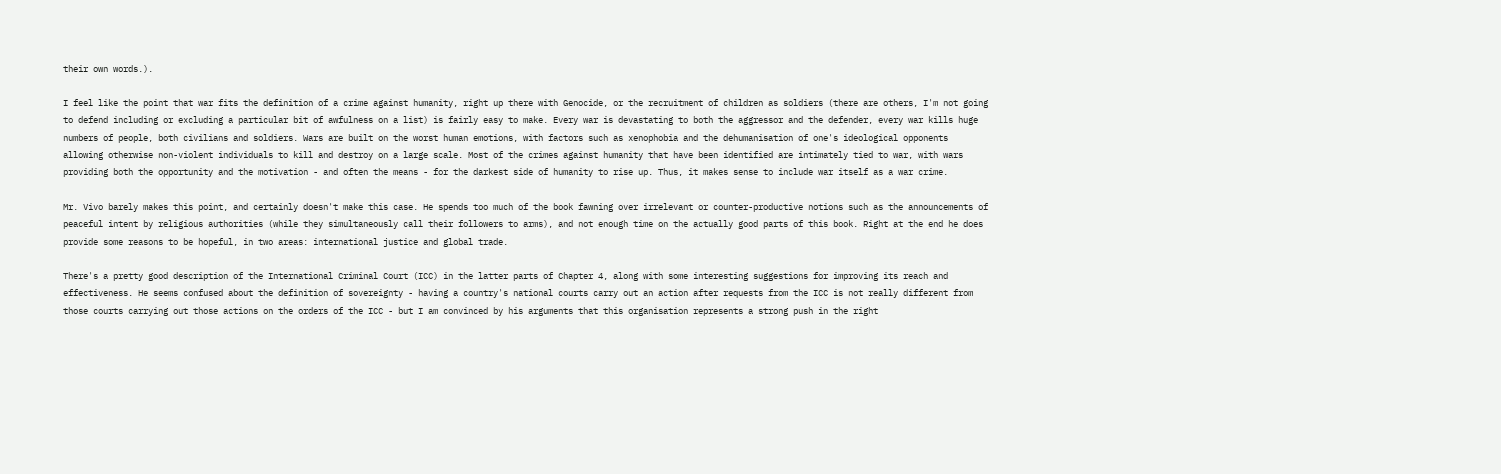their own words.).

I feel like the point that war fits the definition of a crime against humanity, right up there with Genocide, or the recruitment of children as soldiers (there are others, I'm not going to defend including or excluding a particular bit of awfulness on a list) is fairly easy to make. Every war is devastating to both the aggressor and the defender, every war kills huge numbers of people, both civilians and soldiers. Wars are built on the worst human emotions, with factors such as xenophobia and the dehumanisation of one's ideological opponents allowing otherwise non-violent individuals to kill and destroy on a large scale. Most of the crimes against humanity that have been identified are intimately tied to war, with wars providing both the opportunity and the motivation - and often the means - for the darkest side of humanity to rise up. Thus, it makes sense to include war itself as a war crime.

Mr. Vivo barely makes this point, and certainly doesn't make this case. He spends too much of the book fawning over irrelevant or counter-productive notions such as the announcements of peaceful intent by religious authorities (while they simultaneously call their followers to arms), and not enough time on the actually good parts of this book. Right at the end he does provide some reasons to be hopeful, in two areas: international justice and global trade.

There's a pretty good description of the International Criminal Court (ICC) in the latter parts of Chapter 4, along with some interesting suggestions for improving its reach and effectiveness. He seems confused about the definition of sovereignty - having a country's national courts carry out an action after requests from the ICC is not really different from those courts carrying out those actions on the orders of the ICC - but I am convinced by his arguments that this organisation represents a strong push in the right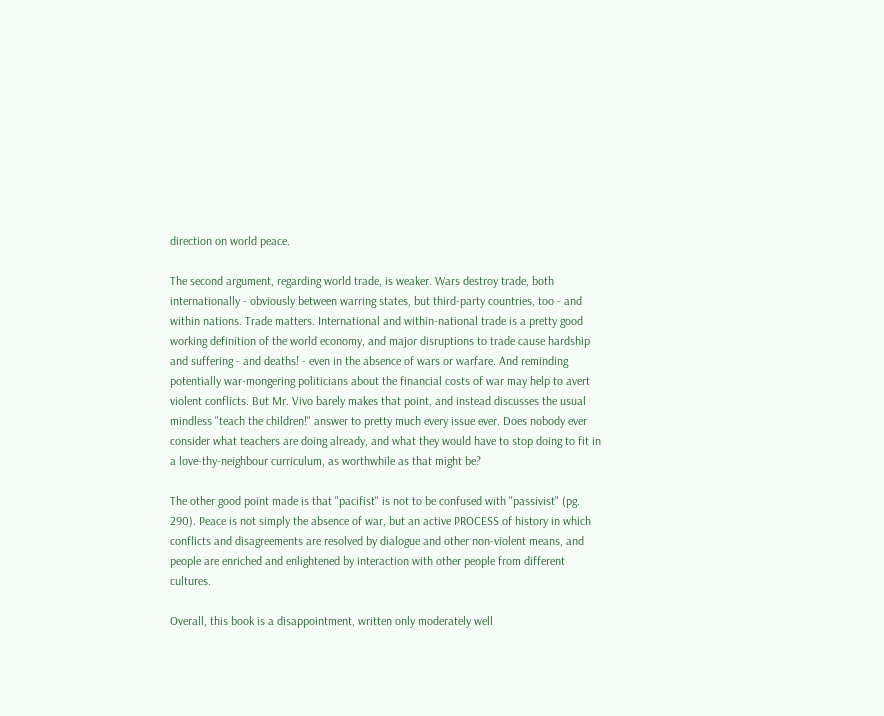direction on world peace.

The second argument, regarding world trade, is weaker. Wars destroy trade, both internationally - obviously between warring states, but third-party countries, too - and within nations. Trade matters. International and within-national trade is a pretty good working definition of the world economy, and major disruptions to trade cause hardship and suffering - and deaths! - even in the absence of wars or warfare. And reminding potentially war-mongering politicians about the financial costs of war may help to avert violent conflicts. But Mr. Vivo barely makes that point, and instead discusses the usual mindless "teach the children!" answer to pretty much every issue ever. Does nobody ever consider what teachers are doing already, and what they would have to stop doing to fit in a love-thy-neighbour curriculum, as worthwhile as that might be?

The other good point made is that "pacifist" is not to be confused with "passivist" (pg. 290). Peace is not simply the absence of war, but an active PROCESS of history in which conflicts and disagreements are resolved by dialogue and other non-violent means, and people are enriched and enlightened by interaction with other people from different cultures.

Overall, this book is a disappointment, written only moderately well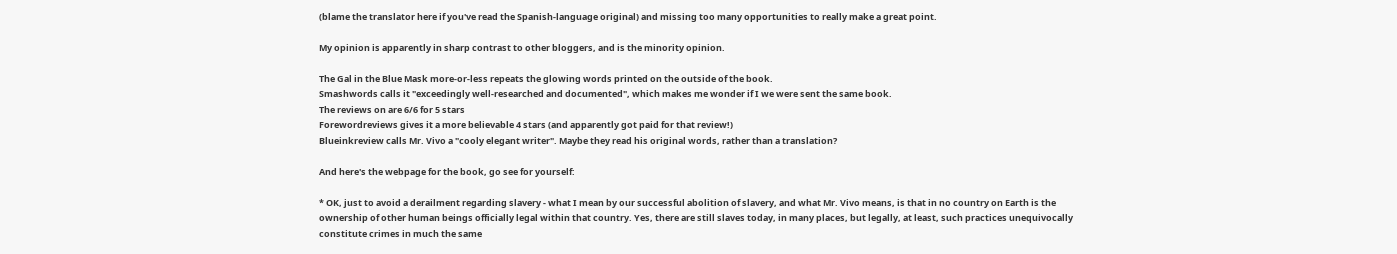(blame the translator here if you've read the Spanish-language original) and missing too many opportunities to really make a great point.

My opinion is apparently in sharp contrast to other bloggers, and is the minority opinion.

The Gal in the Blue Mask more-or-less repeats the glowing words printed on the outside of the book.
Smashwords calls it "exceedingly well-researched and documented", which makes me wonder if I we were sent the same book.
The reviews on are 6/6 for 5 stars
Forewordreviews gives it a more believable 4 stars (and apparently got paid for that review!)
Blueinkreview calls Mr. Vivo a "cooly elegant writer". Maybe they read his original words, rather than a translation?

And here's the webpage for the book, go see for yourself:

* OK, just to avoid a derailment regarding slavery - what I mean by our successful abolition of slavery, and what Mr. Vivo means, is that in no country on Earth is the ownership of other human beings officially legal within that country. Yes, there are still slaves today, in many places, but legally, at least, such practices unequivocally constitute crimes in much the same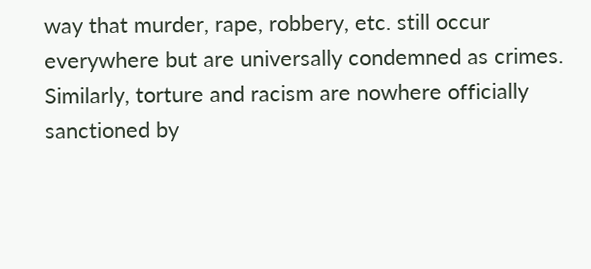way that murder, rape, robbery, etc. still occur everywhere but are universally condemned as crimes. Similarly, torture and racism are nowhere officially sanctioned by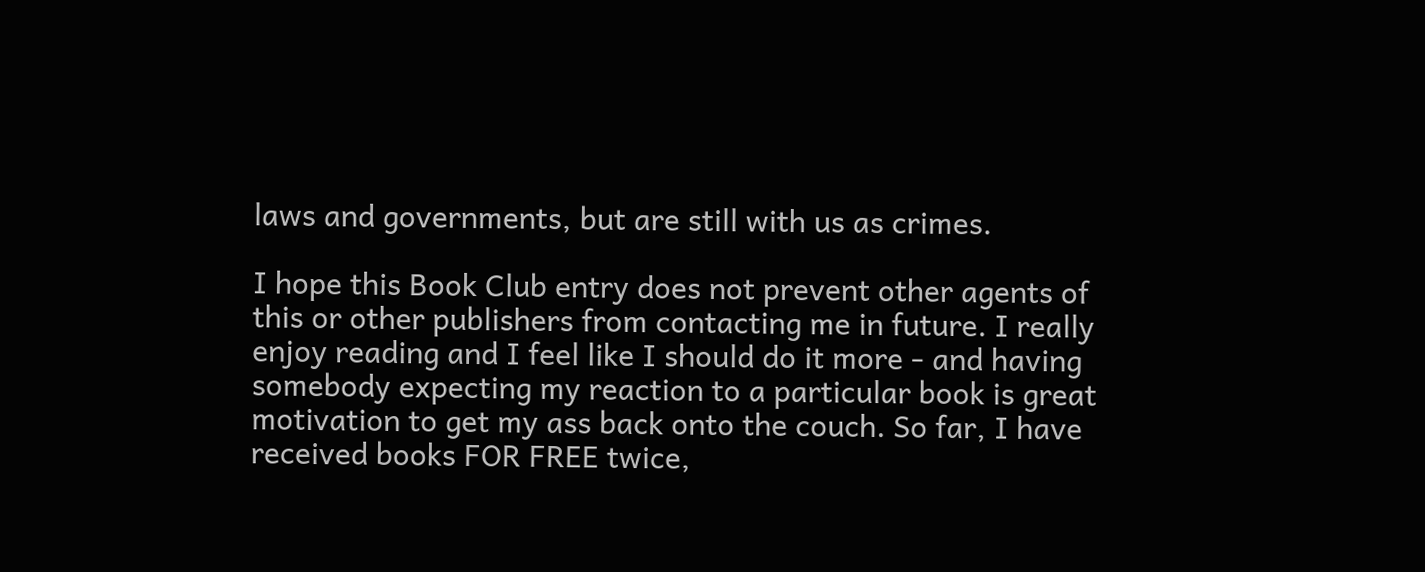laws and governments, but are still with us as crimes.

I hope this Book Club entry does not prevent other agents of this or other publishers from contacting me in future. I really enjoy reading and I feel like I should do it more - and having somebody expecting my reaction to a particular book is great motivation to get my ass back onto the couch. So far, I have received books FOR FREE twice,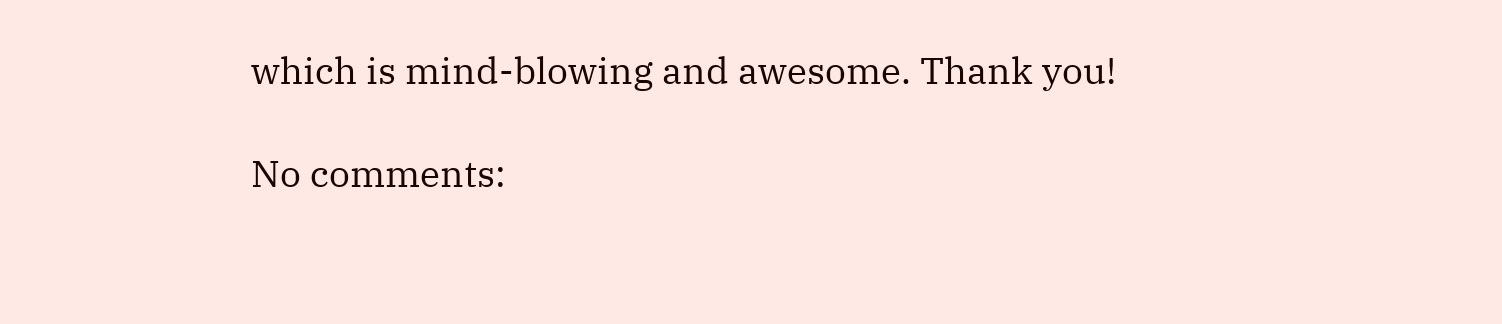which is mind-blowing and awesome. Thank you!

No comments: